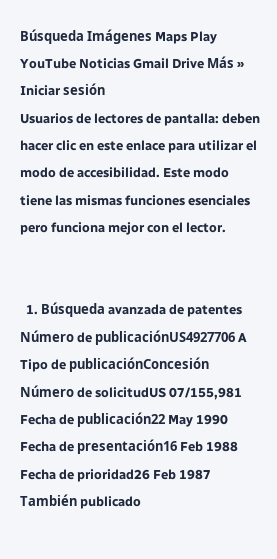Búsqueda Imágenes Maps Play YouTube Noticias Gmail Drive Más »
Iniciar sesión
Usuarios de lectores de pantalla: deben hacer clic en este enlace para utilizar el modo de accesibilidad. Este modo tiene las mismas funciones esenciales pero funciona mejor con el lector.


  1. Búsqueda avanzada de patentes
Número de publicaciónUS4927706 A
Tipo de publicaciónConcesión
Número de solicitudUS 07/155,981
Fecha de publicación22 May 1990
Fecha de presentación16 Feb 1988
Fecha de prioridad26 Feb 1987
También publicado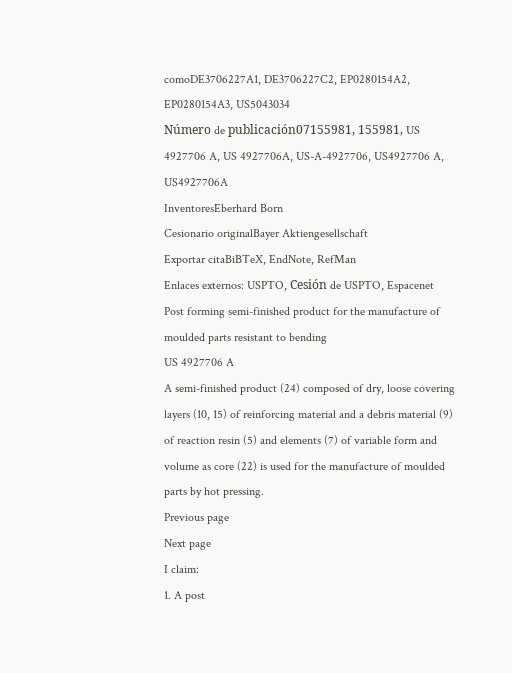comoDE3706227A1, DE3706227C2, EP0280154A2, EP0280154A3, US5043034
Número de publicación07155981, 155981, US 4927706 A, US 4927706A, US-A-4927706, US4927706 A, US4927706A
InventoresEberhard Born
Cesionario originalBayer Aktiengesellschaft
Exportar citaBiBTeX, EndNote, RefMan
Enlaces externos: USPTO, Cesión de USPTO, Espacenet
Post forming semi-finished product for the manufacture of moulded parts resistant to bending
US 4927706 A
A semi-finished product (24) composed of dry, loose covering layers (10, 15) of reinforcing material and a debris material (9) of reaction resin (5) and elements (7) of variable form and volume as core (22) is used for the manufacture of moulded parts by hot pressing.
Previous page
Next page
I claim:
1. A post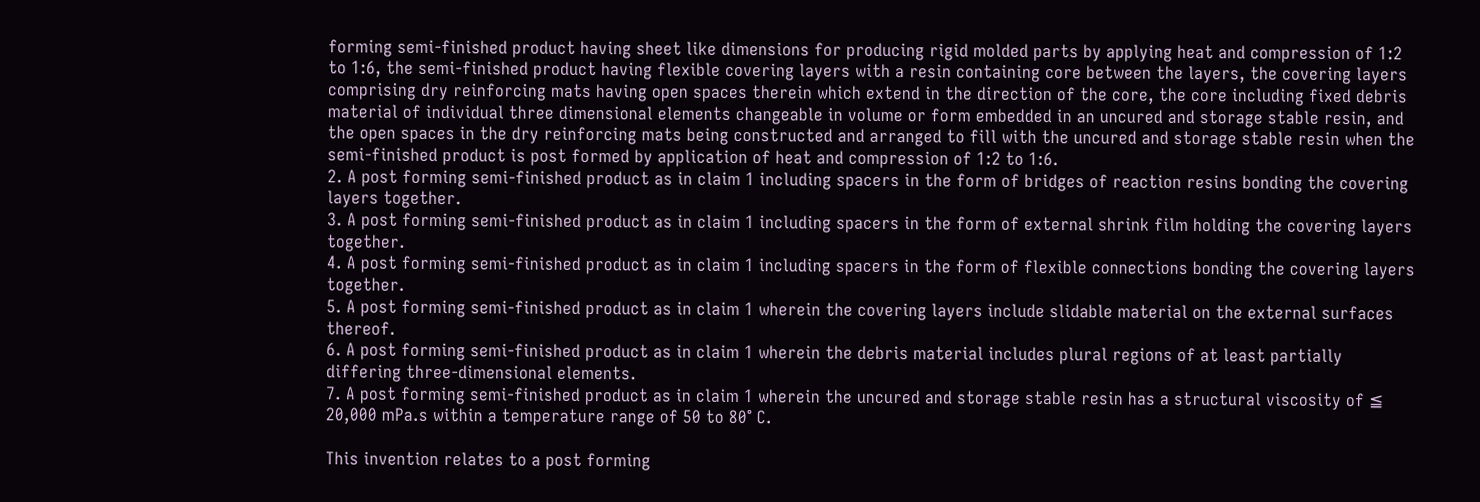forming semi-finished product having sheet like dimensions for producing rigid molded parts by applying heat and compression of 1:2 to 1:6, the semi-finished product having flexible covering layers with a resin containing core between the layers, the covering layers comprising dry reinforcing mats having open spaces therein which extend in the direction of the core, the core including fixed debris material of individual three dimensional elements changeable in volume or form embedded in an uncured and storage stable resin, and the open spaces in the dry reinforcing mats being constructed and arranged to fill with the uncured and storage stable resin when the semi-finished product is post formed by application of heat and compression of 1:2 to 1:6.
2. A post forming semi-finished product as in claim 1 including spacers in the form of bridges of reaction resins bonding the covering layers together.
3. A post forming semi-finished product as in claim 1 including spacers in the form of external shrink film holding the covering layers together.
4. A post forming semi-finished product as in claim 1 including spacers in the form of flexible connections bonding the covering layers together.
5. A post forming semi-finished product as in claim 1 wherein the covering layers include slidable material on the external surfaces thereof.
6. A post forming semi-finished product as in claim 1 wherein the debris material includes plural regions of at least partially differing three-dimensional elements.
7. A post forming semi-finished product as in claim 1 wherein the uncured and storage stable resin has a structural viscosity of ≦ 20,000 mPa.s within a temperature range of 50 to 80° C.

This invention relates to a post forming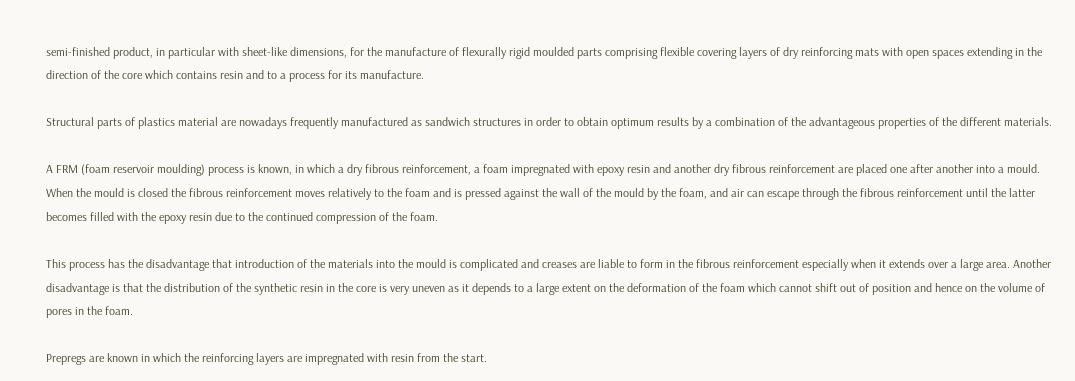semi-finished product, in particular with sheet-like dimensions, for the manufacture of flexurally rigid moulded parts comprising flexible covering layers of dry reinforcing mats with open spaces extending in the direction of the core which contains resin and to a process for its manufacture.

Structural parts of plastics material are nowadays frequently manufactured as sandwich structures in order to obtain optimum results by a combination of the advantageous properties of the different materials.

A FRM (foam reservoir moulding) process is known, in which a dry fibrous reinforcement, a foam impregnated with epoxy resin and another dry fibrous reinforcement are placed one after another into a mould. When the mould is closed the fibrous reinforcement moves relatively to the foam and is pressed against the wall of the mould by the foam, and air can escape through the fibrous reinforcement until the latter becomes filled with the epoxy resin due to the continued compression of the foam.

This process has the disadvantage that introduction of the materials into the mould is complicated and creases are liable to form in the fibrous reinforcement especially when it extends over a large area. Another disadvantage is that the distribution of the synthetic resin in the core is very uneven as it depends to a large extent on the deformation of the foam which cannot shift out of position and hence on the volume of pores in the foam.

Prepregs are known in which the reinforcing layers are impregnated with resin from the start.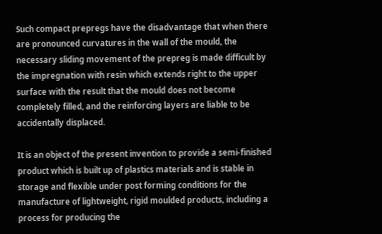Such compact prepregs have the disadvantage that when there are pronounced curvatures in the wall of the mould, the necessary sliding movement of the prepreg is made difficult by the impregnation with resin which extends right to the upper surface with the result that the mould does not become completely filled, and the reinforcing layers are liable to be accidentally displaced.

It is an object of the present invention to provide a semi-finished product which is built up of plastics materials and is stable in storage and flexible under post forming conditions for the manufacture of lightweight, rigid moulded products, including a process for producing the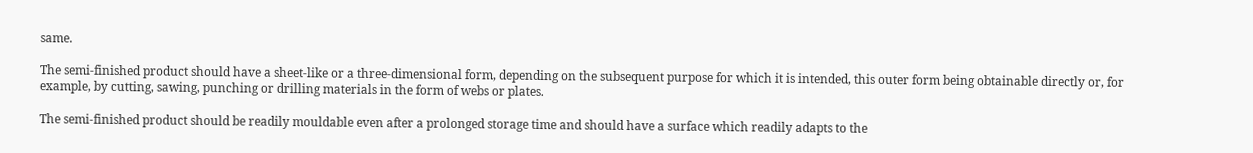same.

The semi-finished product should have a sheet-like or a three-dimensional form, depending on the subsequent purpose for which it is intended, this outer form being obtainable directly or, for example, by cutting, sawing, punching or drilling materials in the form of webs or plates.

The semi-finished product should be readily mouldable even after a prolonged storage time and should have a surface which readily adapts to the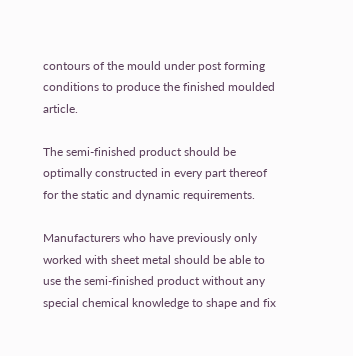contours of the mould under post forming conditions to produce the finished moulded article.

The semi-finished product should be optimally constructed in every part thereof for the static and dynamic requirements.

Manufacturers who have previously only worked with sheet metal should be able to use the semi-finished product without any special chemical knowledge to shape and fix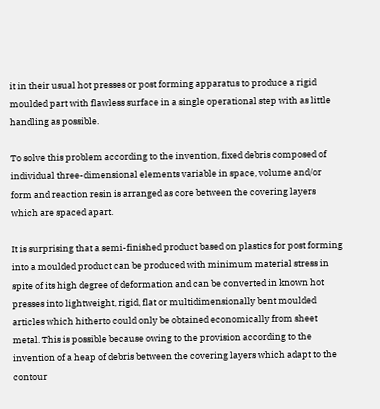it in their usual hot presses or post forming apparatus to produce a rigid moulded part with flawless surface in a single operational step with as little handling as possible.

To solve this problem according to the invention, fixed debris composed of individual three-dimensional elements variable in space, volume and/or form and reaction resin is arranged as core between the covering layers which are spaced apart.

It is surprising that a semi-finished product based on plastics for post forming into a moulded product can be produced with minimum material stress in spite of its high degree of deformation and can be converted in known hot presses into lightweight, rigid, flat or multidimensionally bent moulded articles which hitherto could only be obtained economically from sheet metal. This is possible because owing to the provision according to the invention of a heap of debris between the covering layers which adapt to the contour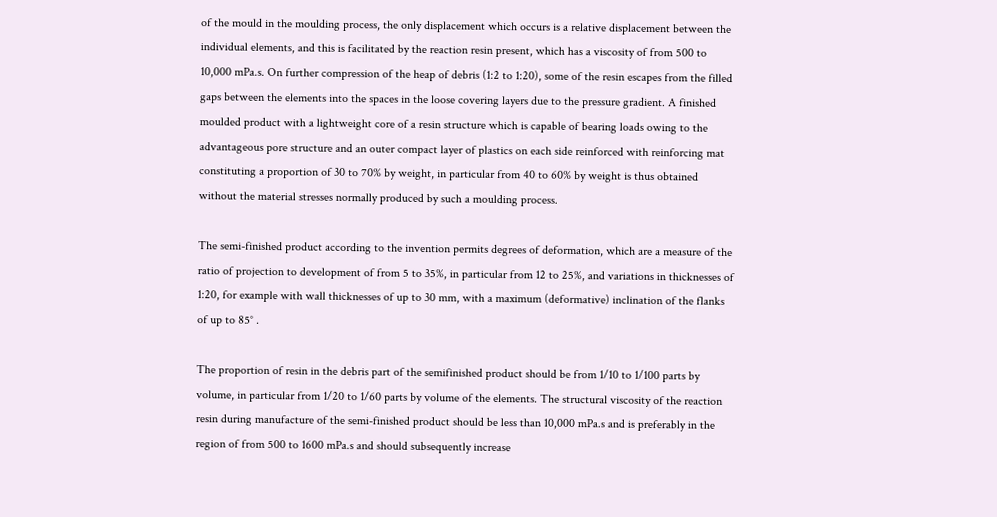of the mould in the moulding process, the only displacement which occurs is a relative displacement between the individual elements, and this is facilitated by the reaction resin present, which has a viscosity of from 500 to 10,000 mPa.s. On further compression of the heap of debris (1:2 to 1:20), some of the resin escapes from the filled gaps between the elements into the spaces in the loose covering layers due to the pressure gradient. A finished moulded product with a lightweight core of a resin structure which is capable of bearing loads owing to the advantageous pore structure and an outer compact layer of plastics on each side reinforced with reinforcing mat constituting a proportion of 30 to 70% by weight, in particular from 40 to 60% by weight is thus obtained without the material stresses normally produced by such a moulding process.

The semi-finished product according to the invention permits degrees of deformation, which are a measure of the ratio of projection to development of from 5 to 35%, in particular from 12 to 25%, and variations in thicknesses of 1:20, for example with wall thicknesses of up to 30 mm, with a maximum (deformative) inclination of the flanks of up to 85° .

The proportion of resin in the debris part of the semifinished product should be from 1/10 to 1/100 parts by volume, in particular from 1/20 to 1/60 parts by volume of the elements. The structural viscosity of the reaction resin during manufacture of the semi-finished product should be less than 10,000 mPa.s and is preferably in the region of from 500 to 1600 mPa.s and should subsequently increase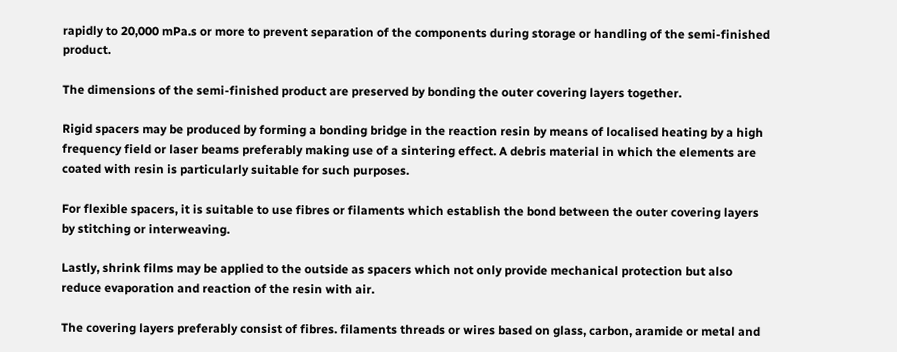rapidly to 20,000 mPa.s or more to prevent separation of the components during storage or handling of the semi-finished product.

The dimensions of the semi-finished product are preserved by bonding the outer covering layers together.

Rigid spacers may be produced by forming a bonding bridge in the reaction resin by means of localised heating by a high frequency field or laser beams preferably making use of a sintering effect. A debris material in which the elements are coated with resin is particularly suitable for such purposes.

For flexible spacers, it is suitable to use fibres or filaments which establish the bond between the outer covering layers by stitching or interweaving.

Lastly, shrink films may be applied to the outside as spacers which not only provide mechanical protection but also reduce evaporation and reaction of the resin with air.

The covering layers preferably consist of fibres. filaments threads or wires based on glass, carbon, aramide or metal and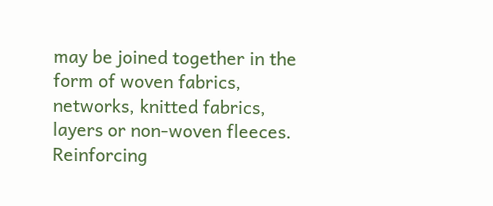may be joined together in the form of woven fabrics, networks, knitted fabrics, layers or non-woven fleeces. Reinforcing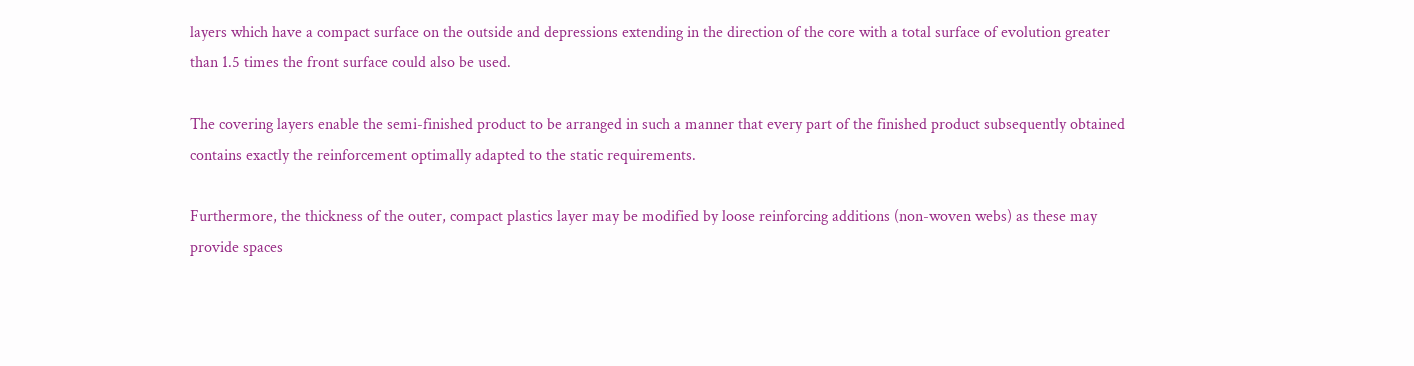layers which have a compact surface on the outside and depressions extending in the direction of the core with a total surface of evolution greater than 1.5 times the front surface could also be used.

The covering layers enable the semi-finished product to be arranged in such a manner that every part of the finished product subsequently obtained contains exactly the reinforcement optimally adapted to the static requirements.

Furthermore, the thickness of the outer, compact plastics layer may be modified by loose reinforcing additions (non-woven webs) as these may provide spaces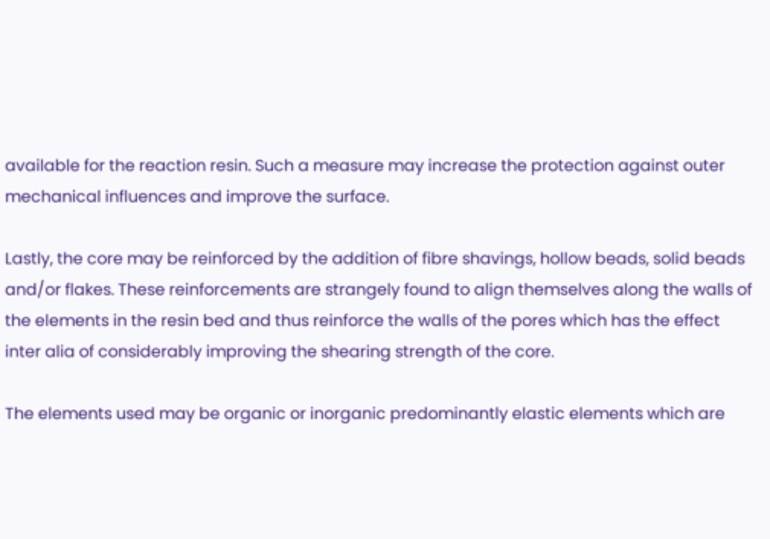available for the reaction resin. Such a measure may increase the protection against outer mechanical influences and improve the surface.

Lastly, the core may be reinforced by the addition of fibre shavings, hollow beads, solid beads and/or flakes. These reinforcements are strangely found to align themselves along the walls of the elements in the resin bed and thus reinforce the walls of the pores which has the effect inter alia of considerably improving the shearing strength of the core.

The elements used may be organic or inorganic predominantly elastic elements which are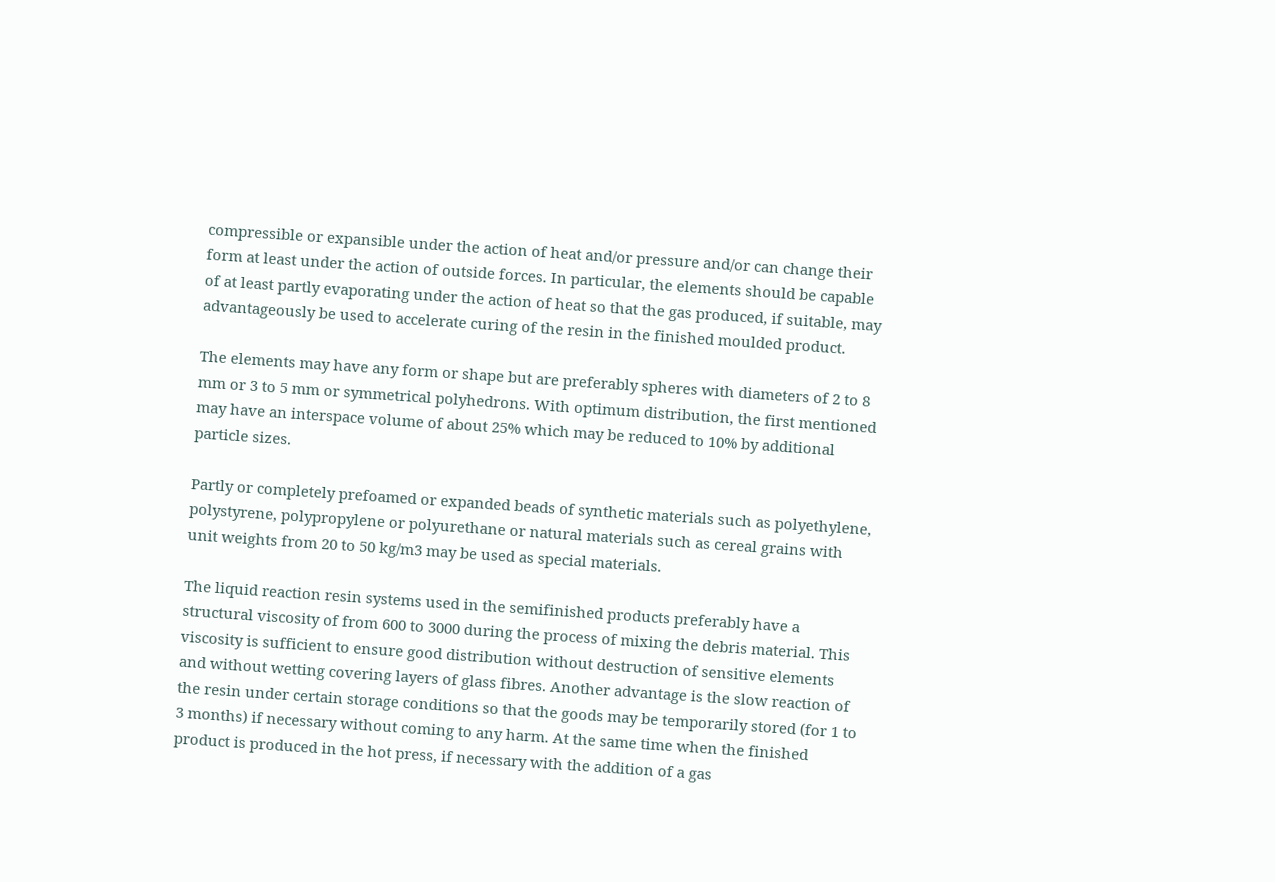compressible or expansible under the action of heat and/or pressure and/or can change their form at least under the action of outside forces. In particular, the elements should be capable of at least partly evaporating under the action of heat so that the gas produced, if suitable, may advantageously be used to accelerate curing of the resin in the finished moulded product.

The elements may have any form or shape but are preferably spheres with diameters of 2 to 8 mm or 3 to 5 mm or symmetrical polyhedrons. With optimum distribution, the first mentioned may have an interspace volume of about 25% which may be reduced to 10% by additional particle sizes.

Partly or completely prefoamed or expanded beads of synthetic materials such as polyethylene, polystyrene, polypropylene or polyurethane or natural materials such as cereal grains with unit weights from 20 to 50 kg/m3 may be used as special materials.

The liquid reaction resin systems used in the semifinished products preferably have a structural viscosity of from 600 to 3000 during the process of mixing the debris material. This viscosity is sufficient to ensure good distribution without destruction of sensitive elements and without wetting covering layers of glass fibres. Another advantage is the slow reaction of the resin under certain storage conditions so that the goods may be temporarily stored (for 1 to 3 months) if necessary without coming to any harm. At the same time when the finished product is produced in the hot press, if necessary with the addition of a gas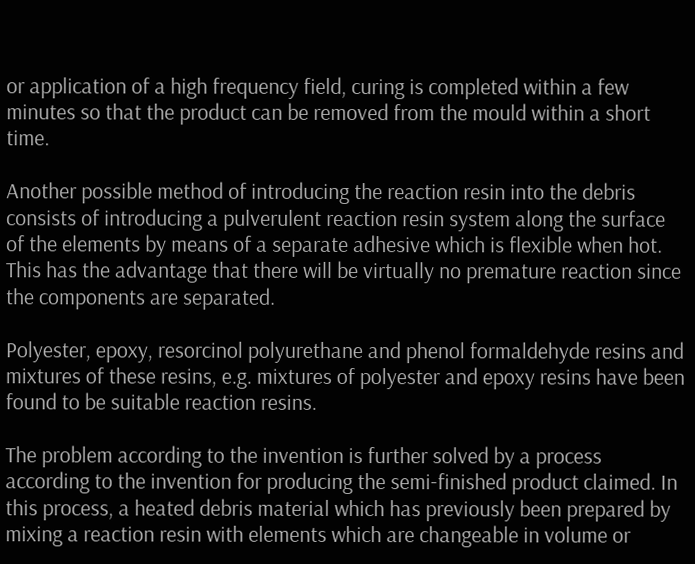or application of a high frequency field, curing is completed within a few minutes so that the product can be removed from the mould within a short time.

Another possible method of introducing the reaction resin into the debris consists of introducing a pulverulent reaction resin system along the surface of the elements by means of a separate adhesive which is flexible when hot. This has the advantage that there will be virtually no premature reaction since the components are separated.

Polyester, epoxy, resorcinol polyurethane and phenol formaldehyde resins and mixtures of these resins, e.g. mixtures of polyester and epoxy resins have been found to be suitable reaction resins.

The problem according to the invention is further solved by a process according to the invention for producing the semi-finished product claimed. In this process, a heated debris material which has previously been prepared by mixing a reaction resin with elements which are changeable in volume or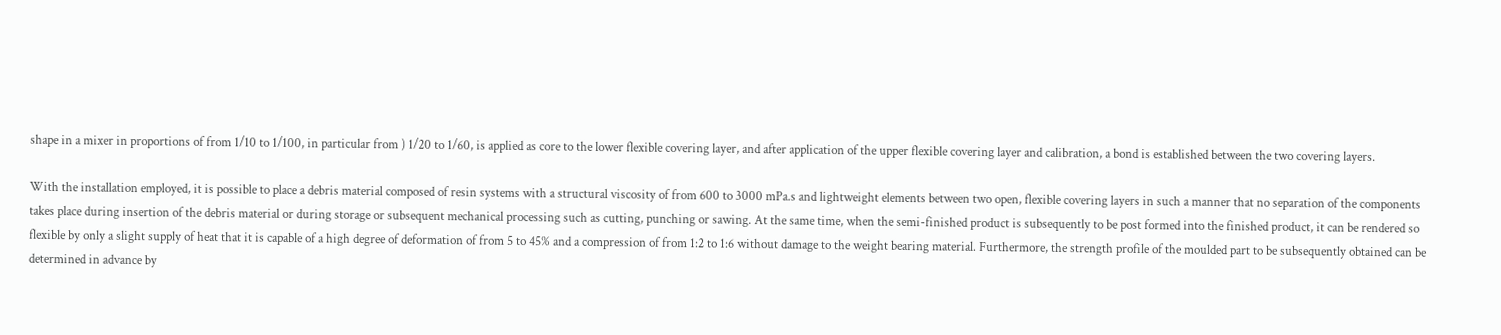shape in a mixer in proportions of from 1/10 to 1/100, in particular from ) 1/20 to 1/60, is applied as core to the lower flexible covering layer, and after application of the upper flexible covering layer and calibration, a bond is established between the two covering layers.

With the installation employed, it is possible to place a debris material composed of resin systems with a structural viscosity of from 600 to 3000 mPa.s and lightweight elements between two open, flexible covering layers in such a manner that no separation of the components takes place during insertion of the debris material or during storage or subsequent mechanical processing such as cutting, punching or sawing. At the same time, when the semi-finished product is subsequently to be post formed into the finished product, it can be rendered so flexible by only a slight supply of heat that it is capable of a high degree of deformation of from 5 to 45% and a compression of from 1:2 to 1:6 without damage to the weight bearing material. Furthermore, the strength profile of the moulded part to be subsequently obtained can be determined in advance by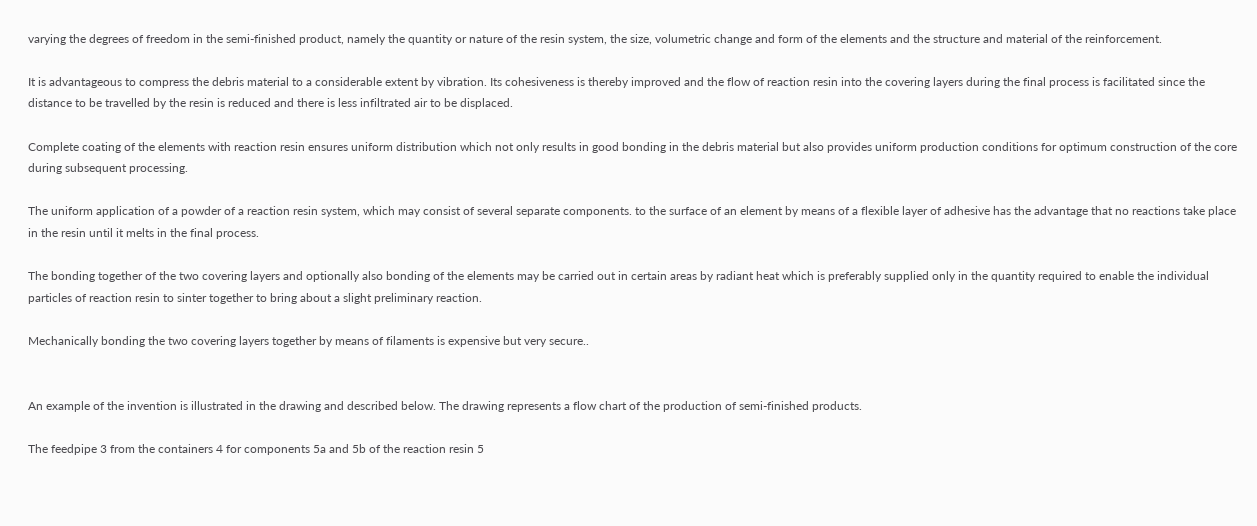varying the degrees of freedom in the semi-finished product, namely the quantity or nature of the resin system, the size, volumetric change and form of the elements and the structure and material of the reinforcement.

It is advantageous to compress the debris material to a considerable extent by vibration. Its cohesiveness is thereby improved and the flow of reaction resin into the covering layers during the final process is facilitated since the distance to be travelled by the resin is reduced and there is less infiltrated air to be displaced.

Complete coating of the elements with reaction resin ensures uniform distribution which not only results in good bonding in the debris material but also provides uniform production conditions for optimum construction of the core during subsequent processing.

The uniform application of a powder of a reaction resin system, which may consist of several separate components. to the surface of an element by means of a flexible layer of adhesive has the advantage that no reactions take place in the resin until it melts in the final process.

The bonding together of the two covering layers and optionally also bonding of the elements may be carried out in certain areas by radiant heat which is preferably supplied only in the quantity required to enable the individual particles of reaction resin to sinter together to bring about a slight preliminary reaction.

Mechanically bonding the two covering layers together by means of filaments is expensive but very secure..


An example of the invention is illustrated in the drawing and described below. The drawing represents a flow chart of the production of semi-finished products.

The feedpipe 3 from the containers 4 for components 5a and 5b of the reaction resin 5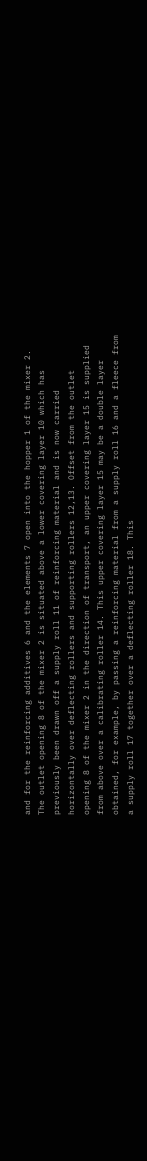and for the reinforcing additives 6 and the elements 7 open into the hopper 1 of the mixer 2. The outlet opening 8 of the mixer 2 is situated above a lower covering layer 10 which has previously been drawn off a supply roll 11 of reinforcing material and is now carried horizontally over deflecting rollers and supporting rollers 12,13. Offset from the outlet opening 8 of the mixer 2 in the direction of transport, an upper covering layer 15 is supplied from above over a calibrating roller 14. This upper covering layer 15 may be a double layer obtained, for example, by passing a reinforcing material from a supply roll 16 and a fleece from a supply roll 17 together over a deflecting roller 18. This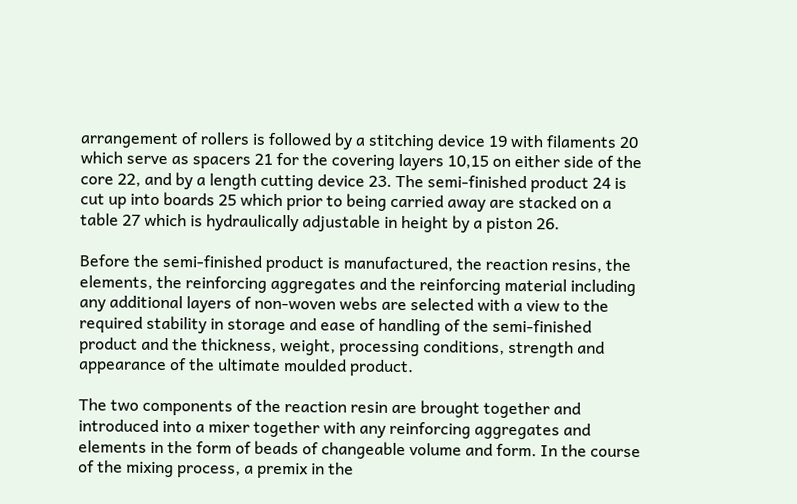arrangement of rollers is followed by a stitching device 19 with filaments 20 which serve as spacers 21 for the covering layers 10,15 on either side of the core 22, and by a length cutting device 23. The semi-finished product 24 is cut up into boards 25 which prior to being carried away are stacked on a table 27 which is hydraulically adjustable in height by a piston 26.

Before the semi-finished product is manufactured, the reaction resins, the elements, the reinforcing aggregates and the reinforcing material including any additional layers of non-woven webs are selected with a view to the required stability in storage and ease of handling of the semi-finished product and the thickness, weight, processing conditions, strength and appearance of the ultimate moulded product.

The two components of the reaction resin are brought together and introduced into a mixer together with any reinforcing aggregates and elements in the form of beads of changeable volume and form. In the course of the mixing process, a premix in the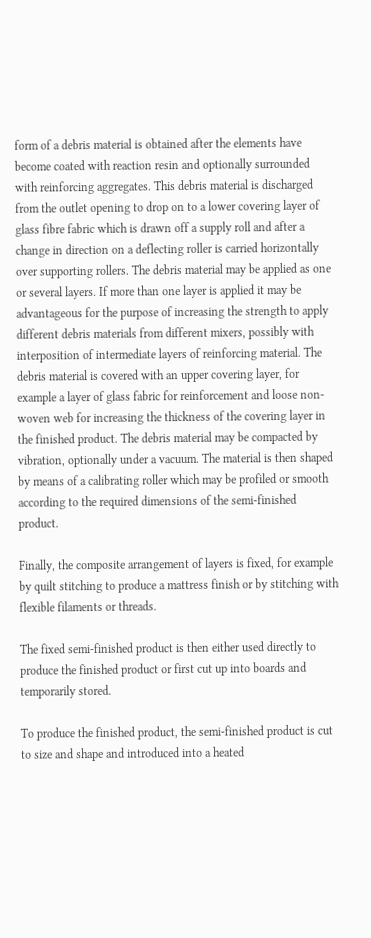form of a debris material is obtained after the elements have become coated with reaction resin and optionally surrounded with reinforcing aggregates. This debris material is discharged from the outlet opening to drop on to a lower covering layer of glass fibre fabric which is drawn off a supply roll and after a change in direction on a deflecting roller is carried horizontally over supporting rollers. The debris material may be applied as one or several layers. If more than one layer is applied it may be advantageous for the purpose of increasing the strength to apply different debris materials from different mixers, possibly with interposition of intermediate layers of reinforcing material. The debris material is covered with an upper covering layer, for example a layer of glass fabric for reinforcement and loose non-woven web for increasing the thickness of the covering layer in the finished product. The debris material may be compacted by vibration, optionally under a vacuum. The material is then shaped by means of a calibrating roller which may be profiled or smooth according to the required dimensions of the semi-finished product.

Finally, the composite arrangement of layers is fixed, for example by quilt stitching to produce a mattress finish or by stitching with flexible filaments or threads.

The fixed semi-finished product is then either used directly to produce the finished product or first cut up into boards and temporarily stored.

To produce the finished product, the semi-finished product is cut to size and shape and introduced into a heated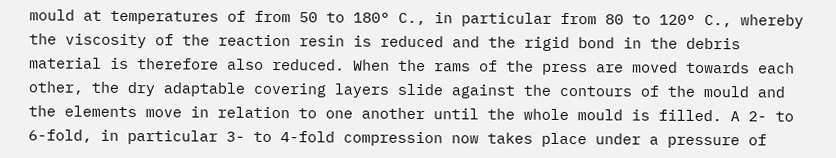mould at temperatures of from 50 to 180° C., in particular from 80 to 120° C., whereby the viscosity of the reaction resin is reduced and the rigid bond in the debris material is therefore also reduced. When the rams of the press are moved towards each other, the dry adaptable covering layers slide against the contours of the mould and the elements move in relation to one another until the whole mould is filled. A 2- to 6-fold, in particular 3- to 4-fold compression now takes place under a pressure of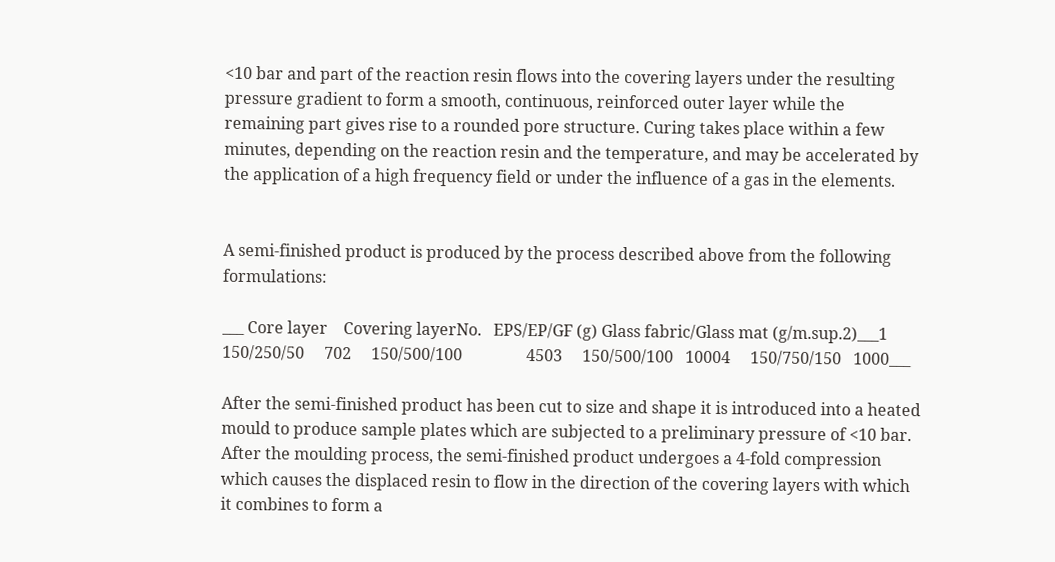<10 bar and part of the reaction resin flows into the covering layers under the resulting pressure gradient to form a smooth, continuous, reinforced outer layer while the remaining part gives rise to a rounded pore structure. Curing takes place within a few minutes, depending on the reaction resin and the temperature, and may be accelerated by the application of a high frequency field or under the influence of a gas in the elements.


A semi-finished product is produced by the process described above from the following formulations:

___ Core layer    Covering layerNo.   EPS/EP/GF (g) Glass fabric/Glass mat (g/m.sup.2)___1     150/250/50     702     150/500/100                4503     150/500/100   10004     150/750/150   1000___

After the semi-finished product has been cut to size and shape it is introduced into a heated mould to produce sample plates which are subjected to a preliminary pressure of <10 bar. After the moulding process, the semi-finished product undergoes a 4-fold compression which causes the displaced resin to flow in the direction of the covering layers with which it combines to form a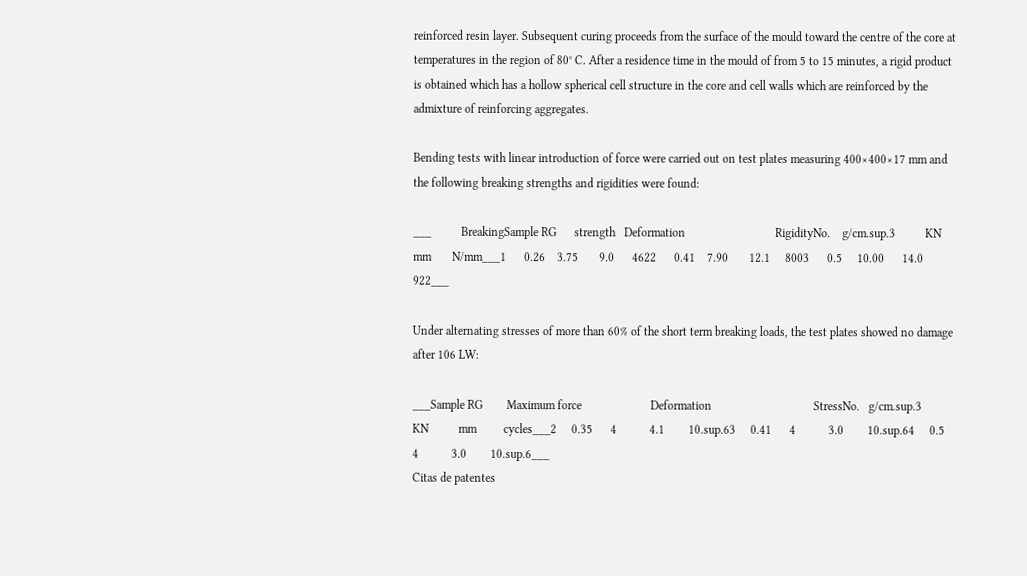reinforced resin layer. Subsequent curing proceeds from the surface of the mould toward the centre of the core at temperatures in the region of 80° C. After a residence time in the mould of from 5 to 15 minutes, a rigid product is obtained which has a hollow spherical cell structure in the core and cell walls which are reinforced by the admixture of reinforcing aggregates.

Bending tests with linear introduction of force were carried out on test plates measuring 400×400×17 mm and the following breaking strengths and rigidities were found:

___          BreakingSample RG      strength   Deformation                              RigidityNo.    g/cm.sup.3          KN         mm       N/mm___1      0.26    3.75       9.0      4622      0.41    7.90       12.1     8003      0.5     10.00      14.0     922___

Under alternating stresses of more than 60% of the short term breaking loads, the test plates showed no damage after 106 LW:

___Sample RG        Maximum force                       Deformation                                  StressNo.   g/cm.sup.3           KN          mm         cycles___2     0.35      4           4.1        10.sup.63     0.41      4           3.0        10.sup.64     0.5       4           3.0        10.sup.6___
Citas de patentes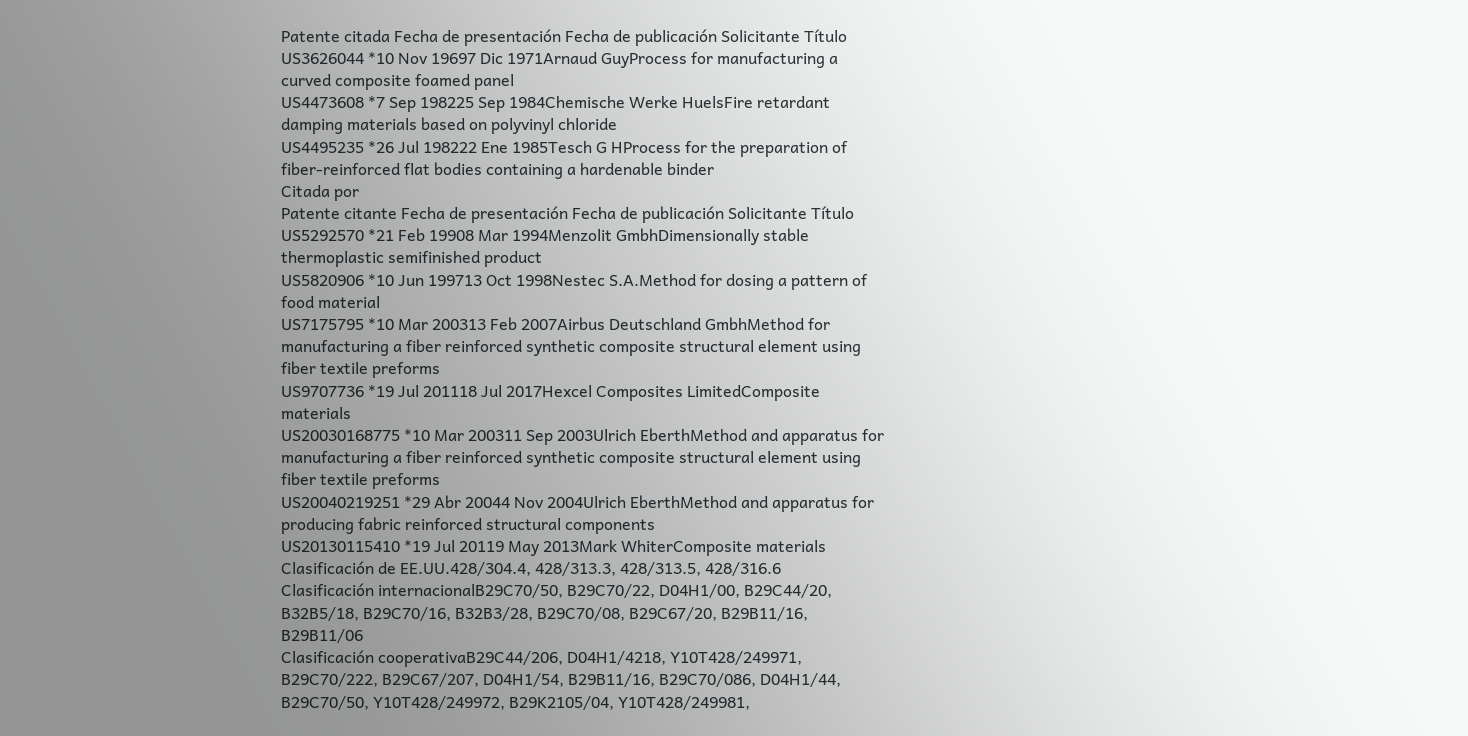Patente citada Fecha de presentación Fecha de publicación Solicitante Título
US3626044 *10 Nov 19697 Dic 1971Arnaud GuyProcess for manufacturing a curved composite foamed panel
US4473608 *7 Sep 198225 Sep 1984Chemische Werke HuelsFire retardant damping materials based on polyvinyl chloride
US4495235 *26 Jul 198222 Ene 1985Tesch G HProcess for the preparation of fiber-reinforced flat bodies containing a hardenable binder
Citada por
Patente citante Fecha de presentación Fecha de publicación Solicitante Título
US5292570 *21 Feb 19908 Mar 1994Menzolit GmbhDimensionally stable thermoplastic semifinished product
US5820906 *10 Jun 199713 Oct 1998Nestec S.A.Method for dosing a pattern of food material
US7175795 *10 Mar 200313 Feb 2007Airbus Deutschland GmbhMethod for manufacturing a fiber reinforced synthetic composite structural element using fiber textile preforms
US9707736 *19 Jul 201118 Jul 2017Hexcel Composites LimitedComposite materials
US20030168775 *10 Mar 200311 Sep 2003Ulrich EberthMethod and apparatus for manufacturing a fiber reinforced synthetic composite structural element using fiber textile preforms
US20040219251 *29 Abr 20044 Nov 2004Ulrich EberthMethod and apparatus for producing fabric reinforced structural components
US20130115410 *19 Jul 20119 May 2013Mark WhiterComposite materials
Clasificación de EE.UU.428/304.4, 428/313.3, 428/313.5, 428/316.6
Clasificación internacionalB29C70/50, B29C70/22, D04H1/00, B29C44/20, B32B5/18, B29C70/16, B32B3/28, B29C70/08, B29C67/20, B29B11/16, B29B11/06
Clasificación cooperativaB29C44/206, D04H1/4218, Y10T428/249971, B29C70/222, B29C67/207, D04H1/54, B29B11/16, B29C70/086, D04H1/44, B29C70/50, Y10T428/249972, B29K2105/04, Y10T428/249981,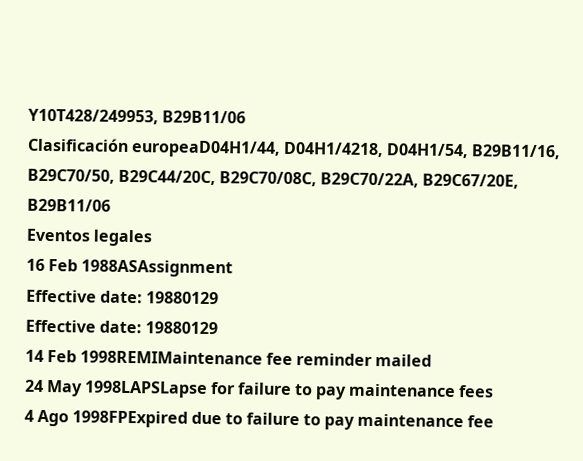Y10T428/249953, B29B11/06
Clasificación europeaD04H1/44, D04H1/4218, D04H1/54, B29B11/16, B29C70/50, B29C44/20C, B29C70/08C, B29C70/22A, B29C67/20E, B29B11/06
Eventos legales
16 Feb 1988ASAssignment
Effective date: 19880129
Effective date: 19880129
14 Feb 1998REMIMaintenance fee reminder mailed
24 May 1998LAPSLapse for failure to pay maintenance fees
4 Ago 1998FPExpired due to failure to pay maintenance fee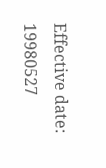Effective date: 19980527